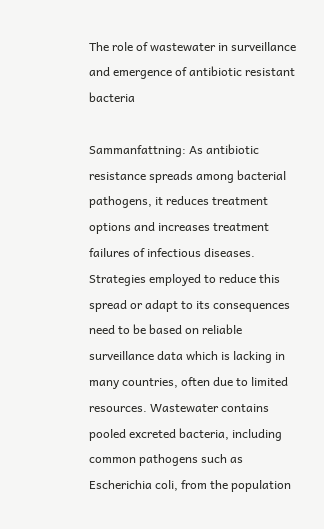The role of wastewater in surveillance and emergence of antibiotic resistant bacteria

Sammanfattning: As antibiotic resistance spreads among bacterial pathogens, it reduces treatment options and increases treatment failures of infectious diseases. Strategies employed to reduce this spread or adapt to its consequences need to be based on reliable surveillance data which is lacking in many countries, often due to limited resources. Wastewater contains pooled excreted bacteria, including common pathogens such as Escherichia coli, from the population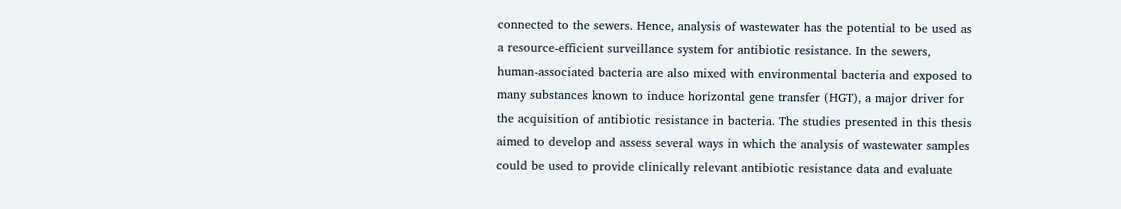connected to the sewers. Hence, analysis of wastewater has the potential to be used as a resource-efficient surveillance system for antibiotic resistance. In the sewers, human-associated bacteria are also mixed with environmental bacteria and exposed to many substances known to induce horizontal gene transfer (HGT), a major driver for the acquisition of antibiotic resistance in bacteria. The studies presented in this thesis aimed to develop and assess several ways in which the analysis of wastewater samples could be used to provide clinically relevant antibiotic resistance data and evaluate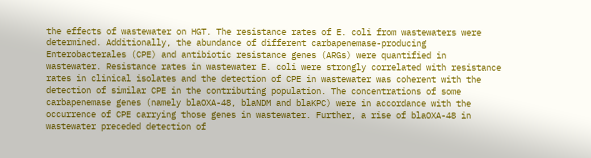the effects of wastewater on HGT. The resistance rates of E. coli from wastewaters were determined. Additionally, the abundance of different carbapenemase-producing Enterobacterales (CPE) and antibiotic resistance genes (ARGs) were quantified in wastewater. Resistance rates in wastewater E. coli were strongly correlated with resistance rates in clinical isolates and the detection of CPE in wastewater was coherent with the detection of similar CPE in the contributing population. The concentrations of some carbapenemase genes (namely blaOXA-48, blaNDM and blaKPC) were in accordance with the occurrence of CPE carrying those genes in wastewater. Further, a rise of blaOXA-48 in wastewater preceded detection of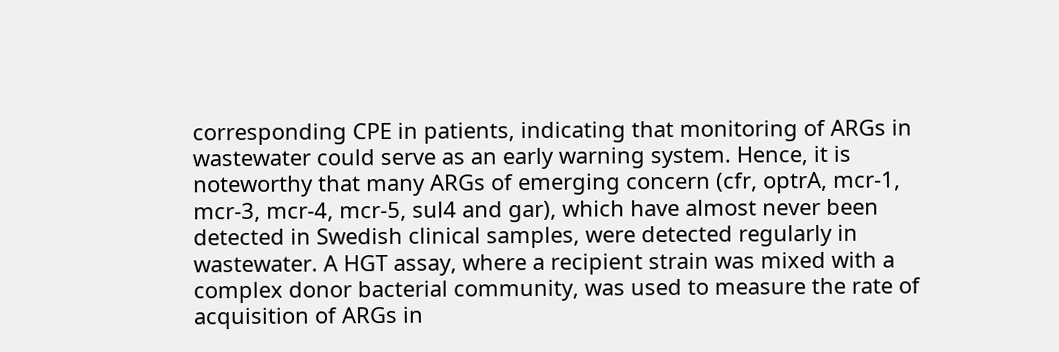corresponding CPE in patients, indicating that monitoring of ARGs in wastewater could serve as an early warning system. Hence, it is noteworthy that many ARGs of emerging concern (cfr, optrA, mcr-1, mcr-3, mcr-4, mcr-5, sul4 and gar), which have almost never been detected in Swedish clinical samples, were detected regularly in wastewater. A HGT assay, where a recipient strain was mixed with a complex donor bacterial community, was used to measure the rate of acquisition of ARGs in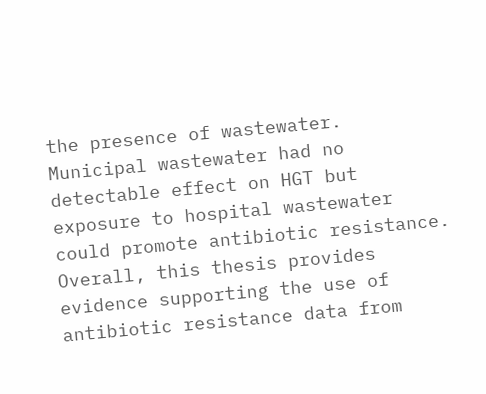the presence of wastewater. Municipal wastewater had no detectable effect on HGT but exposure to hospital wastewater could promote antibiotic resistance. Overall, this thesis provides evidence supporting the use of antibiotic resistance data from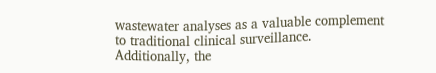wastewater analyses as a valuable complement to traditional clinical surveillance. Additionally, the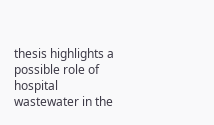thesis highlights a possible role of hospital wastewater in the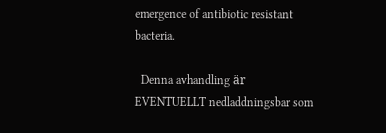emergence of antibiotic resistant bacteria.

  Denna avhandling är EVENTUELLT nedladdningsbar som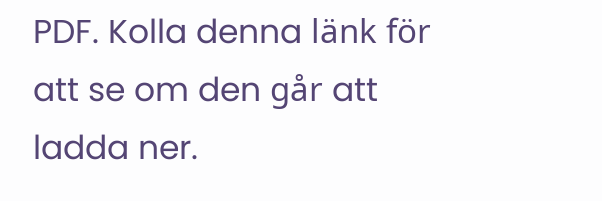PDF. Kolla denna länk för att se om den går att ladda ner.